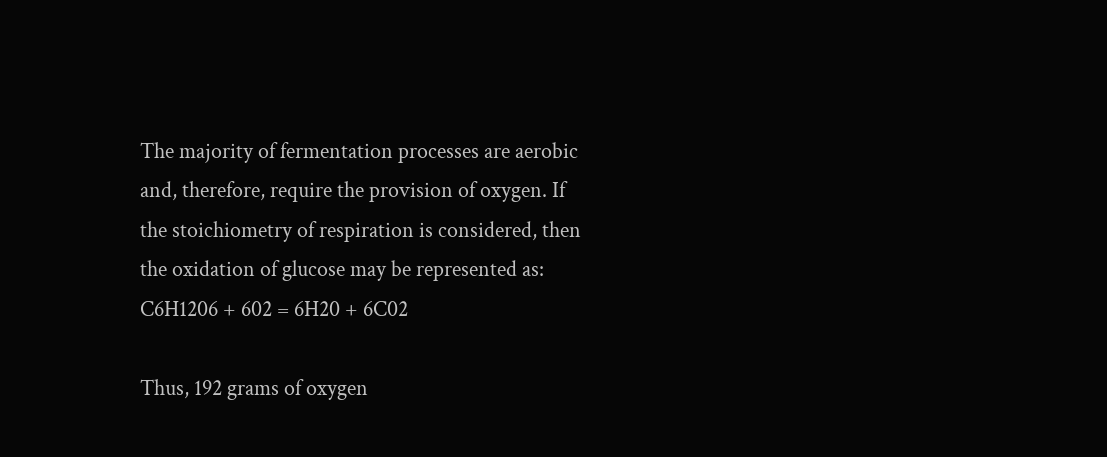The majority of fermentation processes are aerobic and, therefore, require the provision of oxygen. If the stoichiometry of respiration is considered, then the oxidation of glucose may be represented as: C6H1206 + 602 = 6H20 + 6C02

Thus, 192 grams of oxygen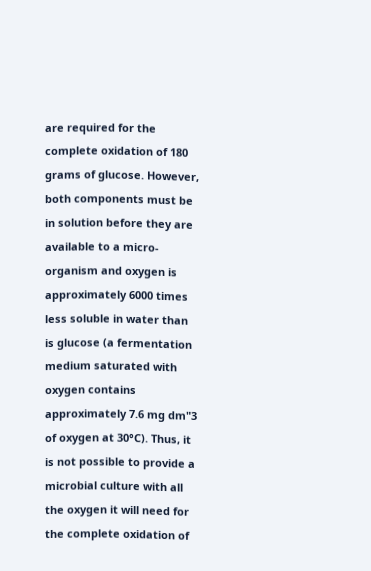are required for the complete oxidation of 180 grams of glucose. However, both components must be in solution before they are available to a micro-organism and oxygen is approximately 6000 times less soluble in water than is glucose (a fermentation medium saturated with oxygen contains approximately 7.6 mg dm"3 of oxygen at 30°C). Thus, it is not possible to provide a microbial culture with all the oxygen it will need for the complete oxidation of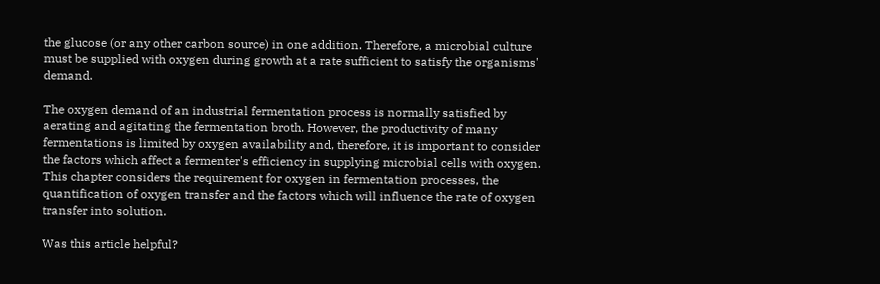the glucose (or any other carbon source) in one addition. Therefore, a microbial culture must be supplied with oxygen during growth at a rate sufficient to satisfy the organisms' demand.

The oxygen demand of an industrial fermentation process is normally satisfied by aerating and agitating the fermentation broth. However, the productivity of many fermentations is limited by oxygen availability and, therefore, it is important to consider the factors which affect a fermenter's efficiency in supplying microbial cells with oxygen. This chapter considers the requirement for oxygen in fermentation processes, the quantification of oxygen transfer and the factors which will influence the rate of oxygen transfer into solution.

Was this article helpful?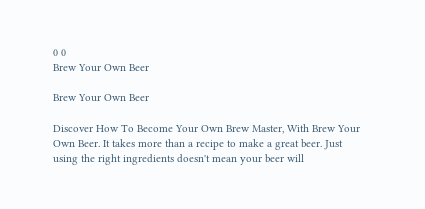0 0
Brew Your Own Beer

Brew Your Own Beer

Discover How To Become Your Own Brew Master, With Brew Your Own Beer. It takes more than a recipe to make a great beer. Just using the right ingredients doesn't mean your beer will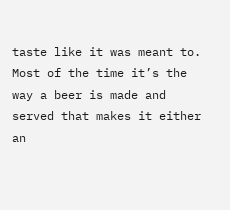taste like it was meant to. Most of the time it’s the way a beer is made and served that makes it either an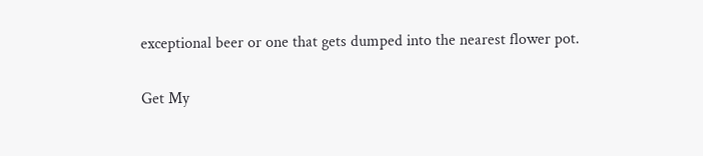exceptional beer or one that gets dumped into the nearest flower pot.

Get My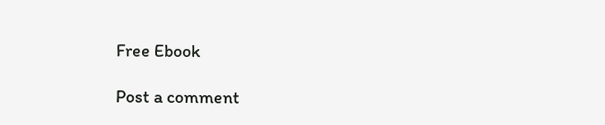Free Ebook

Post a comment